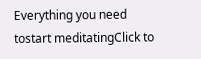Everything you need tostart meditatingClick to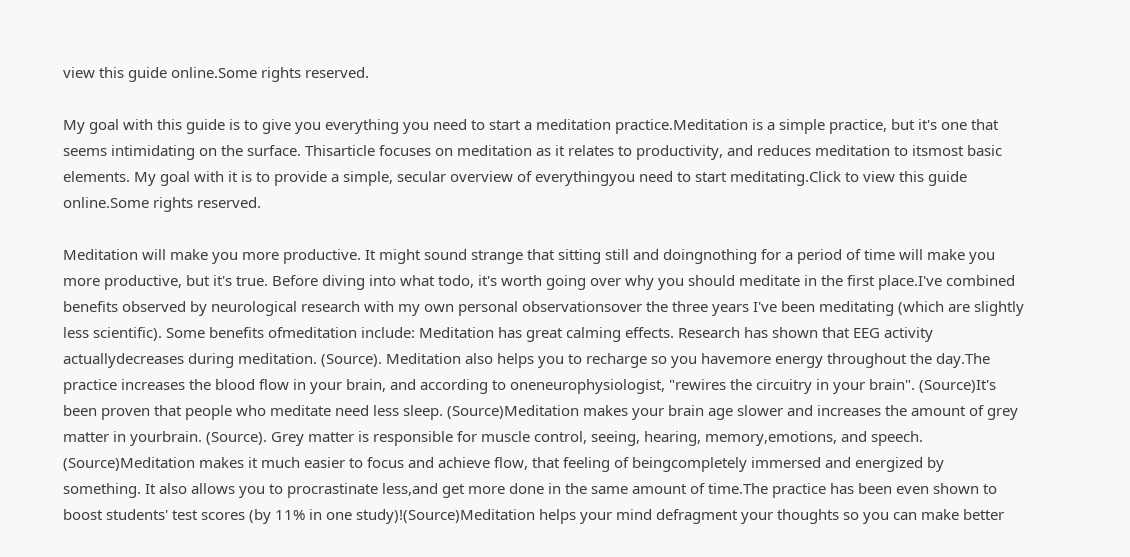view this guide online.Some rights reserved.

My goal with this guide is to give you everything you need to start a meditation practice.Meditation is a simple practice, but it's one that seems intimidating on the surface. Thisarticle focuses on meditation as it relates to productivity, and reduces meditation to itsmost basic elements. My goal with it is to provide a simple, secular overview of everythingyou need to start meditating.Click to view this guide online.Some rights reserved.

Meditation will make you more productive. It might sound strange that sitting still and doingnothing for a period of time will make you more productive, but it's true. Before diving into what todo, it's worth going over why you should meditate in the first place.I've combined benefits observed by neurological research with my own personal observationsover the three years I've been meditating (which are slightly less scientific). Some benefits ofmeditation include: Meditation has great calming effects. Research has shown that EEG activity actuallydecreases during meditation. (Source). Meditation also helps you to recharge so you havemore energy throughout the day.The practice increases the blood flow in your brain, and according to oneneurophysiologist, "rewires the circuitry in your brain". (Source)It's been proven that people who meditate need less sleep. (Source)Meditation makes your brain age slower and increases the amount of grey matter in yourbrain. (Source). Grey matter is responsible for muscle control, seeing, hearing, memory,emotions, and speech. (Source)Meditation makes it much easier to focus and achieve flow, that feeling of beingcompletely immersed and energized by something. It also allows you to procrastinate less,and get more done in the same amount of time.The practice has been even shown to boost students' test scores (by 11% in one study)!(Source)Meditation helps your mind defragment your thoughts so you can make better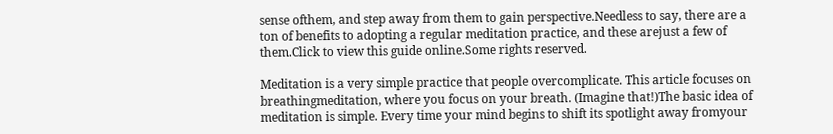sense ofthem, and step away from them to gain perspective.Needless to say, there are a ton of benefits to adopting a regular meditation practice, and these arejust a few of them.Click to view this guide online.Some rights reserved.

Meditation is a very simple practice that people overcomplicate. This article focuses on breathingmeditation, where you focus on your breath. (Imagine that!)The basic idea of meditation is simple. Every time your mind begins to shift its spotlight away fromyour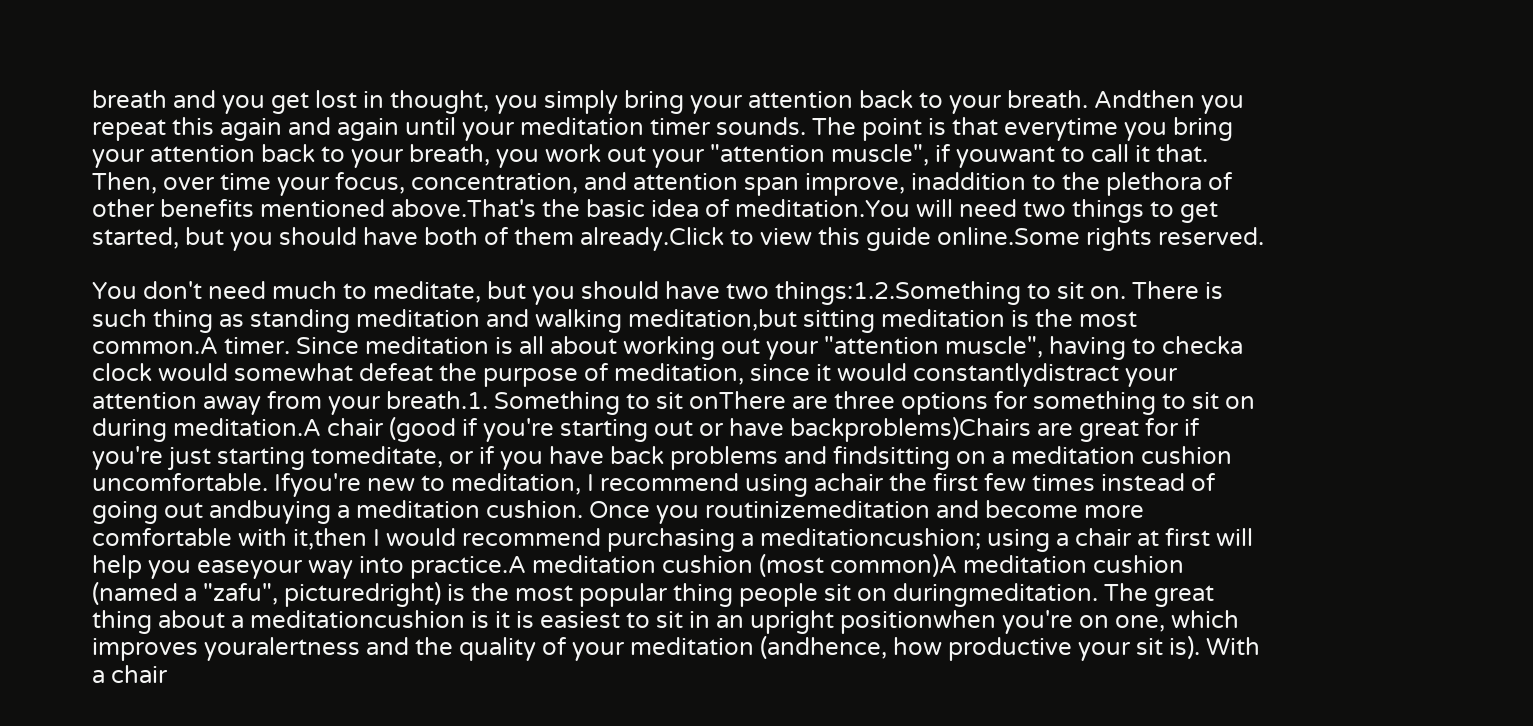breath and you get lost in thought, you simply bring your attention back to your breath. Andthen you repeat this again and again until your meditation timer sounds. The point is that everytime you bring your attention back to your breath, you work out your "attention muscle", if youwant to call it that. Then, over time your focus, concentration, and attention span improve, inaddition to the plethora of other benefits mentioned above.That's the basic idea of meditation.You will need two things to get started, but you should have both of them already.Click to view this guide online.Some rights reserved.

You don't need much to meditate, but you should have two things:1.2.Something to sit on. There is such thing as standing meditation and walking meditation,but sitting meditation is the most common.A timer. Since meditation is all about working out your "attention muscle", having to checka clock would somewhat defeat the purpose of meditation, since it would constantlydistract your attention away from your breath.1. Something to sit onThere are three options for something to sit on during meditation.A chair (good if you're starting out or have backproblems)Chairs are great for if you're just starting tomeditate, or if you have back problems and findsitting on a meditation cushion uncomfortable. Ifyou're new to meditation, I recommend using achair the first few times instead of going out andbuying a meditation cushion. Once you routinizemeditation and become more comfortable with it,then I would recommend purchasing a meditationcushion; using a chair at first will help you easeyour way into practice.A meditation cushion (most common)A meditation cushion (named a "zafu", picturedright) is the most popular thing people sit on duringmeditation. The great thing about a meditationcushion is it is easiest to sit in an upright positionwhen you're on one, which improves youralertness and the quality of your meditation (andhence, how productive your sit is). With a chair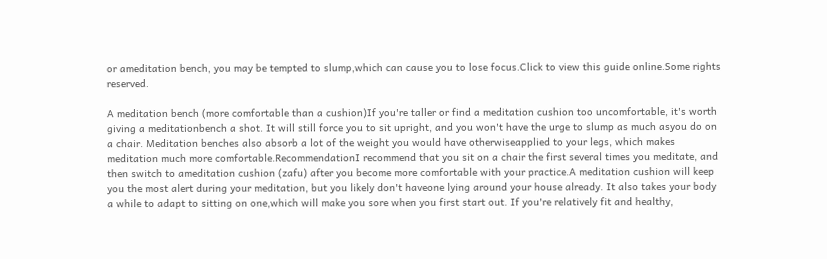or ameditation bench, you may be tempted to slump,which can cause you to lose focus.Click to view this guide online.Some rights reserved.

A meditation bench (more comfortable than a cushion)If you're taller or find a meditation cushion too uncomfortable, it's worth giving a meditationbench a shot. It will still force you to sit upright, and you won't have the urge to slump as much asyou do on a chair. Meditation benches also absorb a lot of the weight you would have otherwiseapplied to your legs, which makes meditation much more comfortable.RecommendationI recommend that you sit on a chair the first several times you meditate, and then switch to ameditation cushion (zafu) after you become more comfortable with your practice.A meditation cushion will keep you the most alert during your meditation, but you likely don't haveone lying around your house already. It also takes your body a while to adapt to sitting on one,which will make you sore when you first start out. If you're relatively fit and healthy,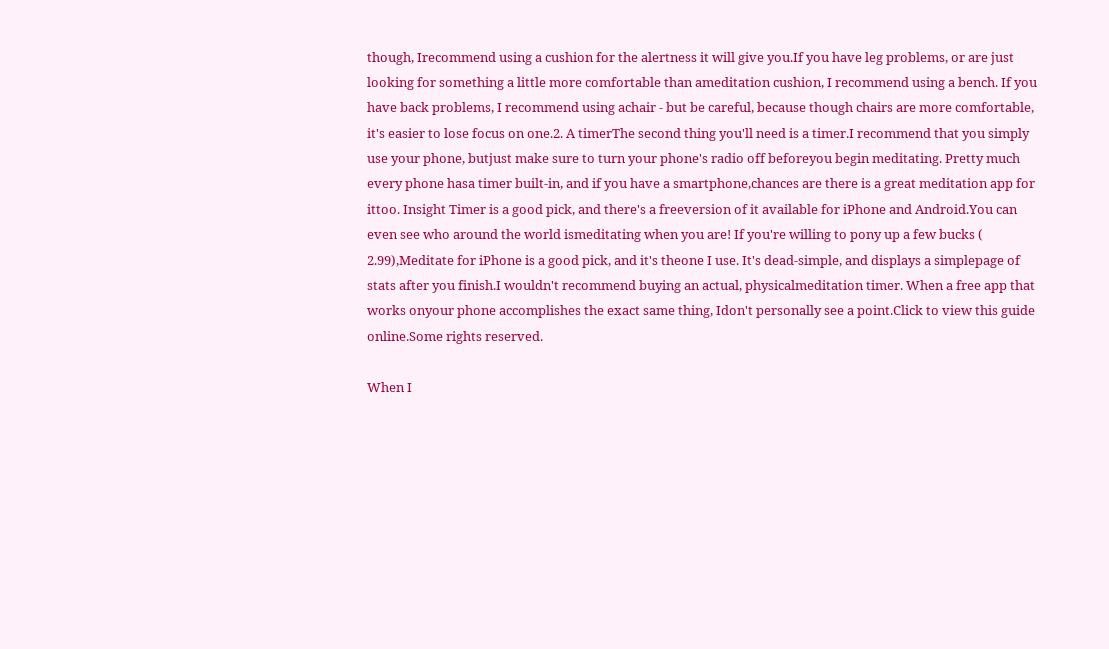though, Irecommend using a cushion for the alertness it will give you.If you have leg problems, or are just looking for something a little more comfortable than ameditation cushion, I recommend using a bench. If you have back problems, I recommend using achair - but be careful, because though chairs are more comfortable, it's easier to lose focus on one.2. A timerThe second thing you'll need is a timer.I recommend that you simply use your phone, butjust make sure to turn your phone's radio off beforeyou begin meditating. Pretty much every phone hasa timer built-in, and if you have a smartphone,chances are there is a great meditation app for ittoo. Insight Timer is a good pick, and there's a freeversion of it available for iPhone and Android.You can even see who around the world ismeditating when you are! If you're willing to pony up a few bucks ( 2.99),Meditate for iPhone is a good pick, and it's theone I use. It's dead-simple, and displays a simplepage of stats after you finish.I wouldn't recommend buying an actual, physicalmeditation timer. When a free app that works onyour phone accomplishes the exact same thing, Idon't personally see a point.Click to view this guide online.Some rights reserved.

When I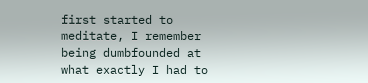first started to meditate, I remember being dumbfounded at what exactly I had to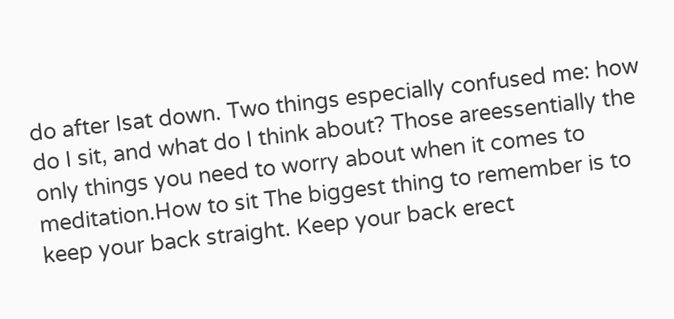do after Isat down. Two things especially confused me: how do I sit, and what do I think about? Those areessentially the only things you need to worry about when it comes to meditation.How to sit The biggest thing to remember is to keep your back straight. Keep your back erect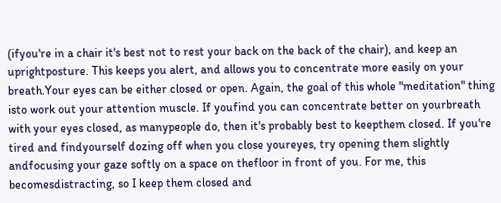(ifyou're in a chair it's best not to rest your back on the back of the chair), and keep an uprightposture. This keeps you alert, and allows you to concentrate more easily on your breath.Your eyes can be either closed or open. Again, the goal of this whole "meditation" thing isto work out your attention muscle. If youfind you can concentrate better on yourbreath with your eyes closed, as manypeople do, then it's probably best to keepthem closed. If you're tired and findyourself dozing off when you close youreyes, try opening them slightly andfocusing your gaze softly on a space on thefloor in front of you. For me, this becomesdistracting, so I keep them closed and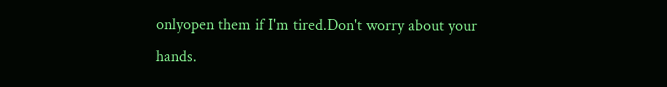onlyopen them if I'm tired.Don't worry about your hands.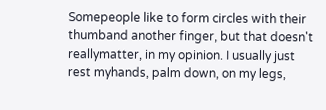Somepeople like to form circles with their thumband another finger, but that doesn't reallymatter, in my opinion. I usually just rest myhands, palm down, on my legs,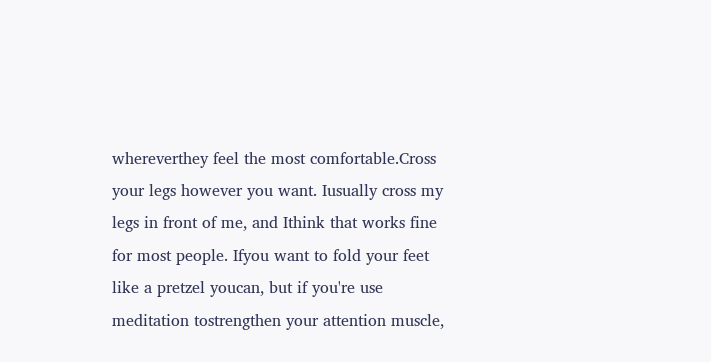whereverthey feel the most comfortable.Cross your legs however you want. Iusually cross my legs in front of me, and Ithink that works fine for most people. Ifyou want to fold your feet like a pretzel youcan, but if you're use meditation tostrengthen your attention muscle,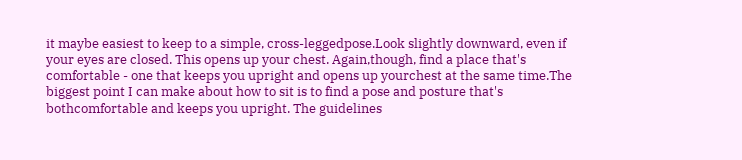it maybe easiest to keep to a simple, cross-leggedpose.Look slightly downward, even if your eyes are closed. This opens up your chest. Again,though, find a place that's comfortable - one that keeps you upright and opens up yourchest at the same time.The biggest point I can make about how to sit is to find a pose and posture that's bothcomfortable and keeps you upright. The guidelines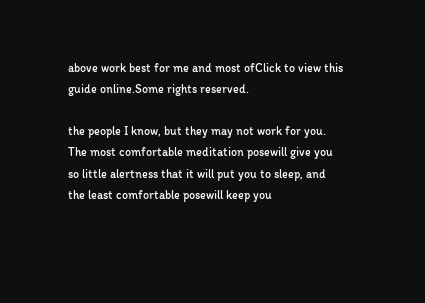above work best for me and most ofClick to view this guide online.Some rights reserved.

the people I know, but they may not work for you. The most comfortable meditation posewill give you so little alertness that it will put you to sleep, and the least comfortable posewill keep you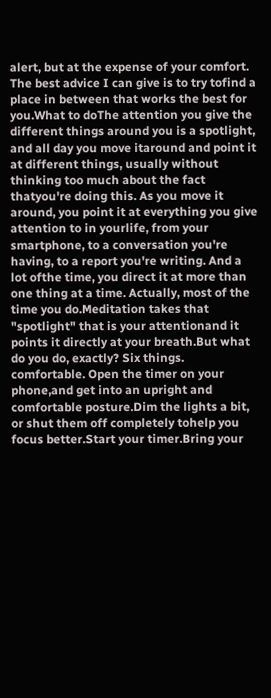alert, but at the expense of your comfort. The best advice I can give is to try tofind a place in between that works the best for you.What to doThe attention you give the different things around you is a spotlight, and all day you move itaround and point it at different things, usually without thinking too much about the fact thatyou're doing this. As you move it around, you point it at everything you give attention to in yourlife, from your smartphone, to a conversation you're having, to a report you're writing. And a lot ofthe time, you direct it at more than one thing at a time. Actually, most of the time you do.Meditation takes that "spotlight" that is your attentionand it points it directly at your breath.But what do you do, exactly? Six things. comfortable. Open the timer on your phone,and get into an upright and comfortable posture.Dim the lights a bit, or shut them off completely tohelp you focus better.Start your timer.Bring your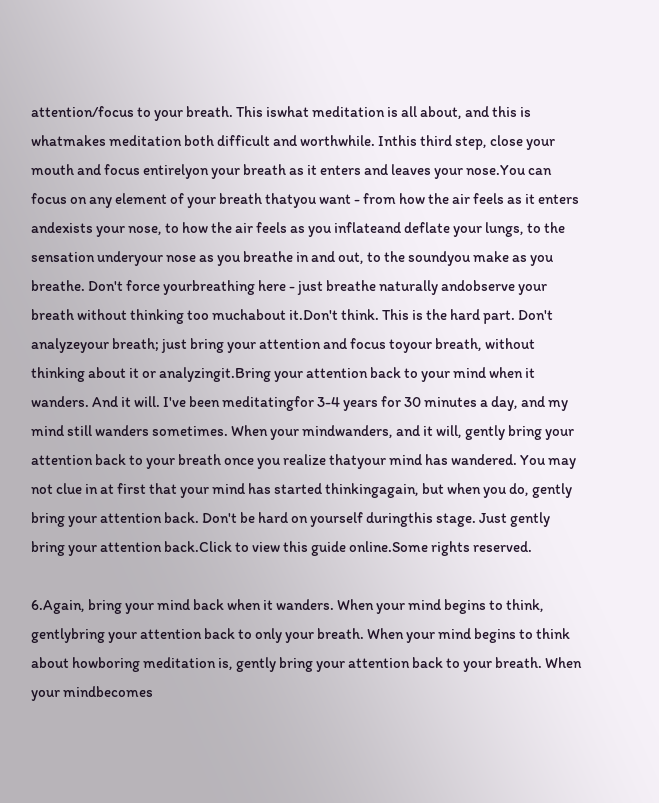attention/focus to your breath. This iswhat meditation is all about, and this is whatmakes meditation both difficult and worthwhile. Inthis third step, close your mouth and focus entirelyon your breath as it enters and leaves your nose.You can focus on any element of your breath thatyou want - from how the air feels as it enters andexists your nose, to how the air feels as you inflateand deflate your lungs, to the sensation underyour nose as you breathe in and out, to the soundyou make as you breathe. Don't force yourbreathing here - just breathe naturally andobserve your breath without thinking too muchabout it.Don't think. This is the hard part. Don't analyzeyour breath; just bring your attention and focus toyour breath, without thinking about it or analyzingit.Bring your attention back to your mind when it wanders. And it will. I've been meditatingfor 3-4 years for 30 minutes a day, and my mind still wanders sometimes. When your mindwanders, and it will, gently bring your attention back to your breath once you realize thatyour mind has wandered. You may not clue in at first that your mind has started thinkingagain, but when you do, gently bring your attention back. Don't be hard on yourself duringthis stage. Just gently bring your attention back.Click to view this guide online.Some rights reserved.

6.Again, bring your mind back when it wanders. When your mind begins to think, gentlybring your attention back to only your breath. When your mind begins to think about howboring meditation is, gently bring your attention back to your breath. When your mindbecomes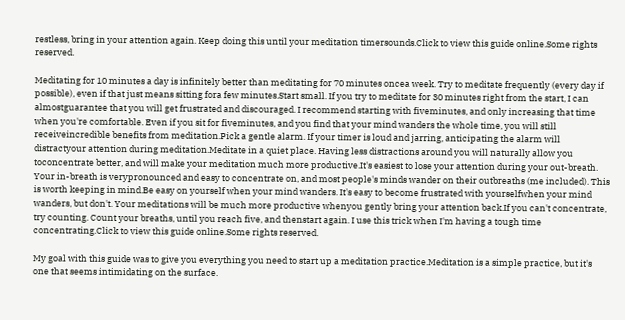restless, bring in your attention again. Keep doing this until your meditation timersounds.Click to view this guide online.Some rights reserved.

Meditating for 10 minutes a day is infinitely better than meditating for 70 minutes oncea week. Try to meditate frequently (every day if possible), even if that just means sitting fora few minutes.Start small. If you try to meditate for 30 minutes right from the start, I can almostguarantee that you will get frustrated and discouraged. I recommend starting with fiveminutes, and only increasing that time when you're comfortable. Even if you sit for fiveminutes, and you find that your mind wanders the whole time, you will still receiveincredible benefits from meditation.Pick a gentle alarm. If your timer is loud and jarring, anticipating the alarm will distractyour attention during meditation.Meditate in a quiet place. Having less distractions around you will naturally allow you toconcentrate better, and will make your meditation much more productive.It's easiest to lose your attention during your out-breath. Your in-breath is verypronounced and easy to concentrate on, and most people's minds wander on their outbreaths (me included). This is worth keeping in mind.Be easy on yourself when your mind wanders. It's easy to become frustrated with yourselfwhen your mind wanders, but don't. Your meditations will be much more productive whenyou gently bring your attention back.If you can't concentrate, try counting. Count your breaths, until you reach five, and thenstart again. I use this trick when I'm having a tough time concentrating.Click to view this guide online.Some rights reserved.

My goal with this guide was to give you everything you need to start up a meditation practice.Meditation is a simple practice, but it's one that seems intimidating on the surface.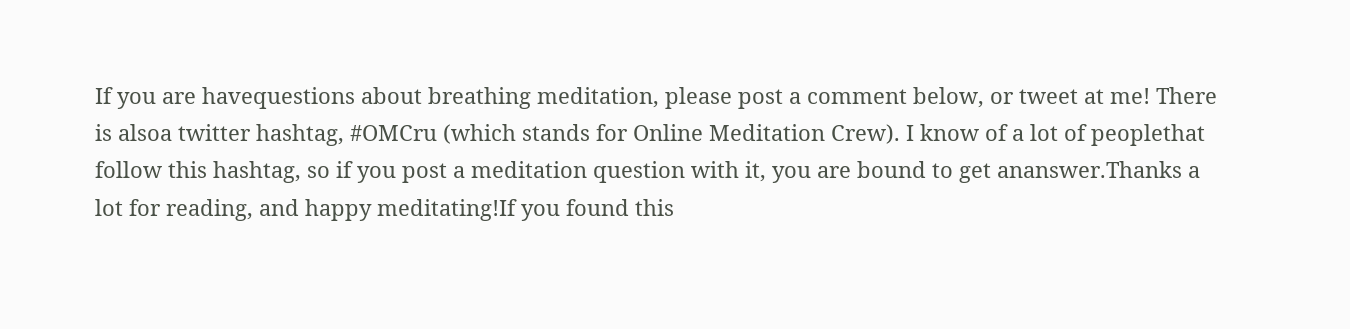If you are havequestions about breathing meditation, please post a comment below, or tweet at me! There is alsoa twitter hashtag, #OMCru (which stands for Online Meditation Crew). I know of a lot of peoplethat follow this hashtag, so if you post a meditation question with it, you are bound to get ananswer.Thanks a lot for reading, and happy meditating!If you found this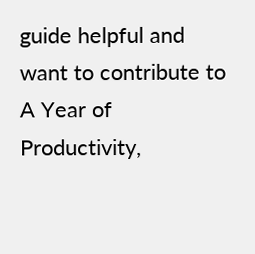guide helpful and want to contribute to A Year of Productivity,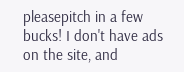pleasepitch in a few bucks! I don't have ads on the site, and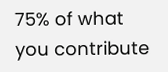75% of what you contribute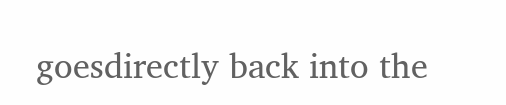goesdirectly back into the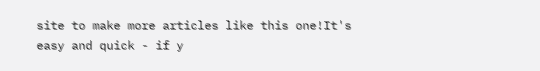site to make more articles like this one!It's easy and quick - if y